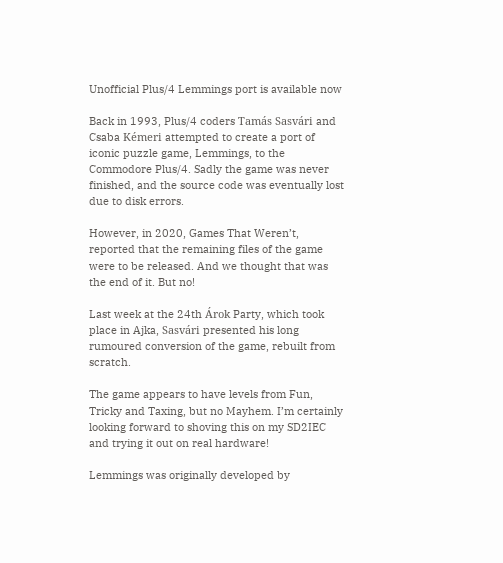Unofficial Plus/4 Lemmings port is available now

Back in 1993, Plus/4 coders Tamás Sasvári and Csaba Kémeri attempted to create a port of iconic puzzle game, Lemmings, to the Commodore Plus/4. Sadly the game was never finished, and the source code was eventually lost due to disk errors.

However, in 2020, Games That Weren’t, reported that the remaining files of the game were to be released. And we thought that was the end of it. But no!

Last week at the 24th Árok Party, which took place in Ajka, Sasvári presented his long rumoured conversion of the game, rebuilt from scratch.

The game appears to have levels from Fun, Tricky and Taxing, but no Mayhem. I’m certainly looking forward to shoving this on my SD2IEC and trying it out on real hardware!

Lemmings was originally developed by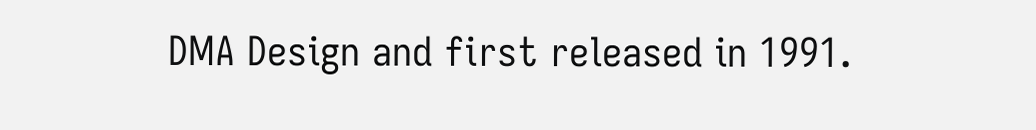DMA Design and first released in 1991.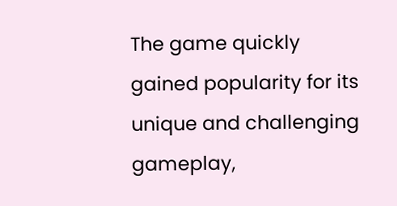The game quickly gained popularity for its unique and challenging gameplay,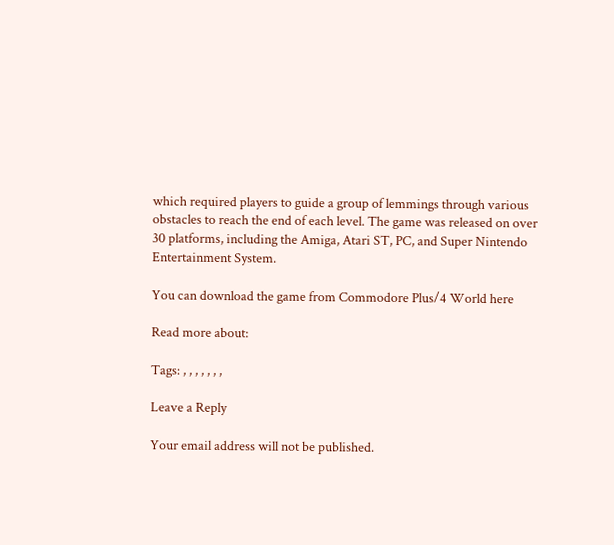which required players to guide a group of lemmings through various obstacles to reach the end of each level. The game was released on over 30 platforms, including the Amiga, Atari ST, PC, and Super Nintendo Entertainment System.

You can download the game from Commodore Plus/4 World here

Read more about:

Tags: , , , , , , ,

Leave a Reply

Your email address will not be published.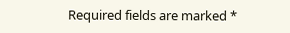Required fields are marked *